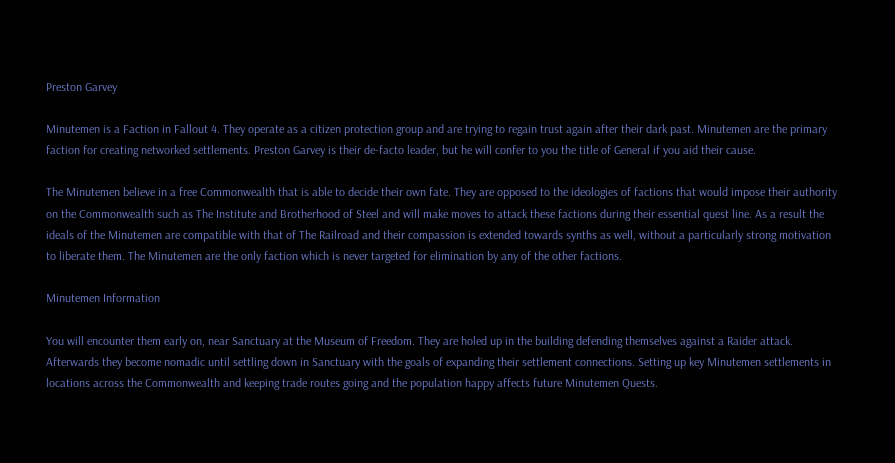Preston Garvey

Minutemen is a Faction in Fallout 4. They operate as a citizen protection group and are trying to regain trust again after their dark past. Minutemen are the primary faction for creating networked settlements. Preston Garvey is their de-facto leader, but he will confer to you the title of General if you aid their cause.

The Minutemen believe in a free Commonwealth that is able to decide their own fate. They are opposed to the ideologies of factions that would impose their authority on the Commonwealth such as The Institute and Brotherhood of Steel and will make moves to attack these factions during their essential quest line. As a result the ideals of the Minutemen are compatible with that of The Railroad and their compassion is extended towards synths as well, without a particularly strong motivation to liberate them. The Minutemen are the only faction which is never targeted for elimination by any of the other factions.

Minutemen Information

You will encounter them early on, near Sanctuary at the Museum of Freedom. They are holed up in the building defending themselves against a Raider attack. Afterwards they become nomadic until settling down in Sanctuary with the goals of expanding their settlement connections. Setting up key Minutemen settlements in locations across the Commonwealth and keeping trade routes going and the population happy affects future Minutemen Quests.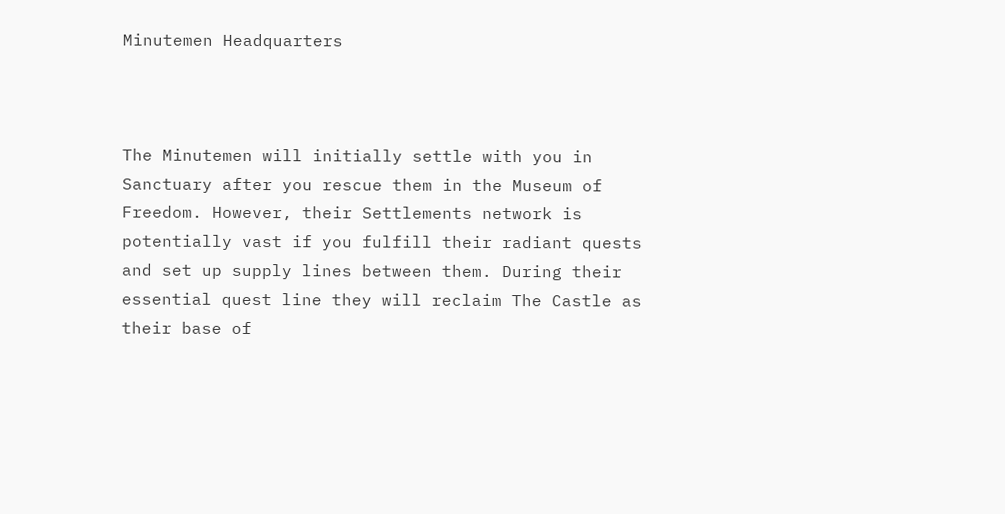Minutemen Headquarters



The Minutemen will initially settle with you in Sanctuary after you rescue them in the Museum of Freedom. However, their Settlements network is potentially vast if you fulfill their radiant quests and set up supply lines between them. During their essential quest line they will reclaim The Castle as their base of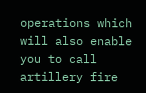operations which will also enable you to call artillery fire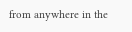from anywhere in the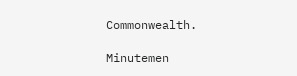Commonwealth.

Minutemen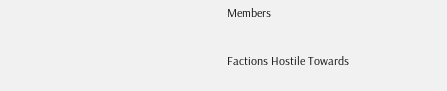Members

Factions Hostile Towards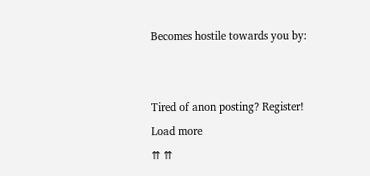Becomes hostile towards you by:


Tired of anon posting? Register!
Load more
⇈ ⇈